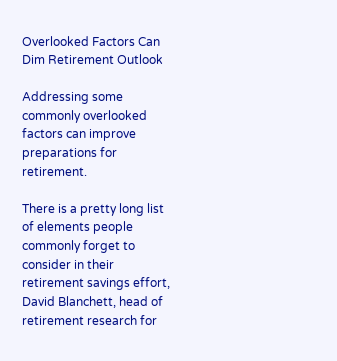Overlooked Factors Can Dim Retirement Outlook

Addressing some commonly overlooked factors can improve preparations for retirement.

There is a pretty long list of elements people commonly forget to consider in their retirement savings effort, David Blanchett, head of retirement research for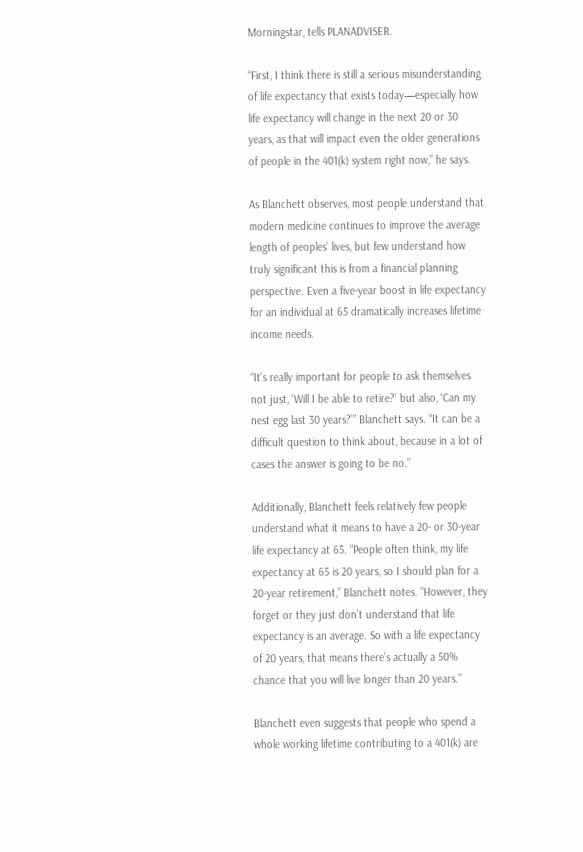Morningstar, tells PLANADVISER.

“First, I think there is still a serious misunderstanding of life expectancy that exists today—especially how life expectancy will change in the next 20 or 30 years, as that will impact even the older generations of people in the 401(k) system right now,” he says.

As Blanchett observes, most people understand that modern medicine continues to improve the average length of peoples’ lives, but few understand how truly significant this is from a financial planning perspective. Even a five-year boost in life expectancy for an individual at 65 dramatically increases lifetime income needs.

“It’s really important for people to ask themselves not just, ‘Will I be able to retire?’ but also, ‘Can my nest egg last 30 years?’” Blanchett says. “It can be a difficult question to think about, because in a lot of cases the answer is going to be no.”

Additionally, Blanchett feels relatively few people understand what it means to have a 20- or 30-year life expectancy at 65. “People often think, my life expectancy at 65 is 20 years, so I should plan for a 20-year retirement,” Blanchett notes. “However, they forget or they just don’t understand that life expectancy is an average. So with a life expectancy of 20 years, that means there’s actually a 50% chance that you will live longer than 20 years.”

Blanchett even suggests that people who spend a whole working lifetime contributing to a 401(k) are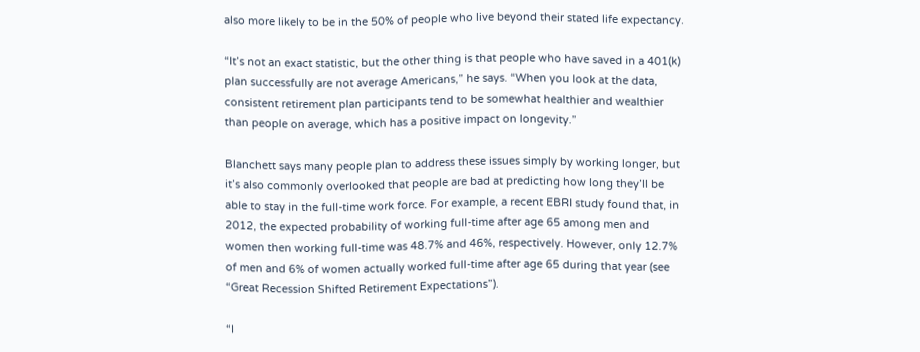also more likely to be in the 50% of people who live beyond their stated life expectancy.

“It’s not an exact statistic, but the other thing is that people who have saved in a 401(k) plan successfully are not average Americans,” he says. “When you look at the data, consistent retirement plan participants tend to be somewhat healthier and wealthier than people on average, which has a positive impact on longevity.”

Blanchett says many people plan to address these issues simply by working longer, but it’s also commonly overlooked that people are bad at predicting how long they’ll be able to stay in the full-time work force. For example, a recent EBRI study found that, in 2012, the expected probability of working full-time after age 65 among men and women then working full-time was 48.7% and 46%, respectively. However, only 12.7% of men and 6% of women actually worked full-time after age 65 during that year (see “Great Recession Shifted Retirement Expectations”).

“I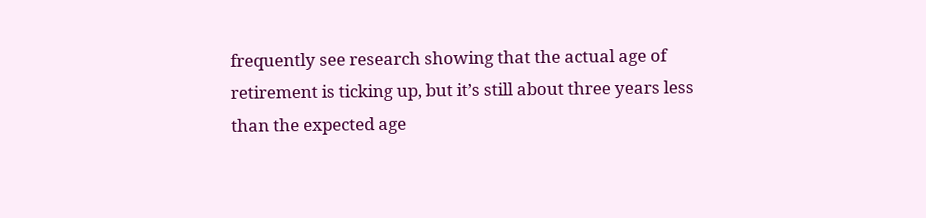frequently see research showing that the actual age of retirement is ticking up, but it’s still about three years less than the expected age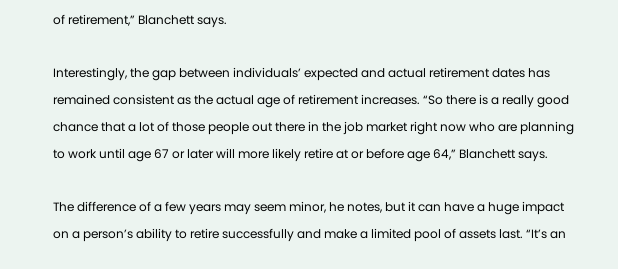of retirement,” Blanchett says.

Interestingly, the gap between individuals’ expected and actual retirement dates has remained consistent as the actual age of retirement increases. “So there is a really good chance that a lot of those people out there in the job market right now who are planning to work until age 67 or later will more likely retire at or before age 64,” Blanchett says.

The difference of a few years may seem minor, he notes, but it can have a huge impact on a person’s ability to retire successfully and make a limited pool of assets last. “It’s an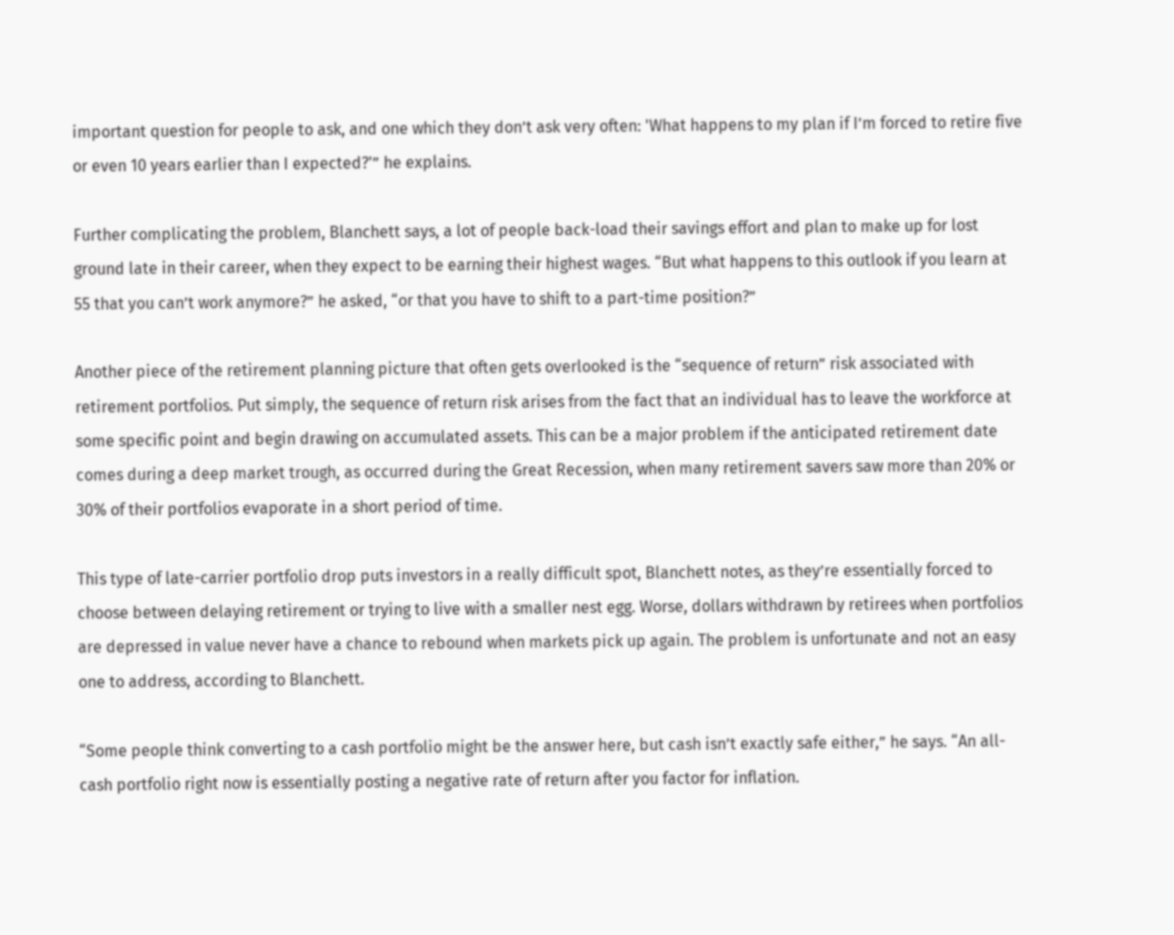important question for people to ask, and one which they don’t ask very often: 'What happens to my plan if I’m forced to retire five or even 10 years earlier than I expected?'” he explains.

Further complicating the problem, Blanchett says, a lot of people back-load their savings effort and plan to make up for lost ground late in their career, when they expect to be earning their highest wages. “But what happens to this outlook if you learn at 55 that you can’t work anymore?” he asked, “or that you have to shift to a part-time position?”

Another piece of the retirement planning picture that often gets overlooked is the “sequence of return” risk associated with retirement portfolios. Put simply, the sequence of return risk arises from the fact that an individual has to leave the workforce at some specific point and begin drawing on accumulated assets. This can be a major problem if the anticipated retirement date comes during a deep market trough, as occurred during the Great Recession, when many retirement savers saw more than 20% or 30% of their portfolios evaporate in a short period of time.

This type of late-carrier portfolio drop puts investors in a really difficult spot, Blanchett notes, as they’re essentially forced to choose between delaying retirement or trying to live with a smaller nest egg. Worse, dollars withdrawn by retirees when portfolios are depressed in value never have a chance to rebound when markets pick up again. The problem is unfortunate and not an easy one to address, according to Blanchett.

“Some people think converting to a cash portfolio might be the answer here, but cash isn’t exactly safe either,” he says. “An all-cash portfolio right now is essentially posting a negative rate of return after you factor for inflation.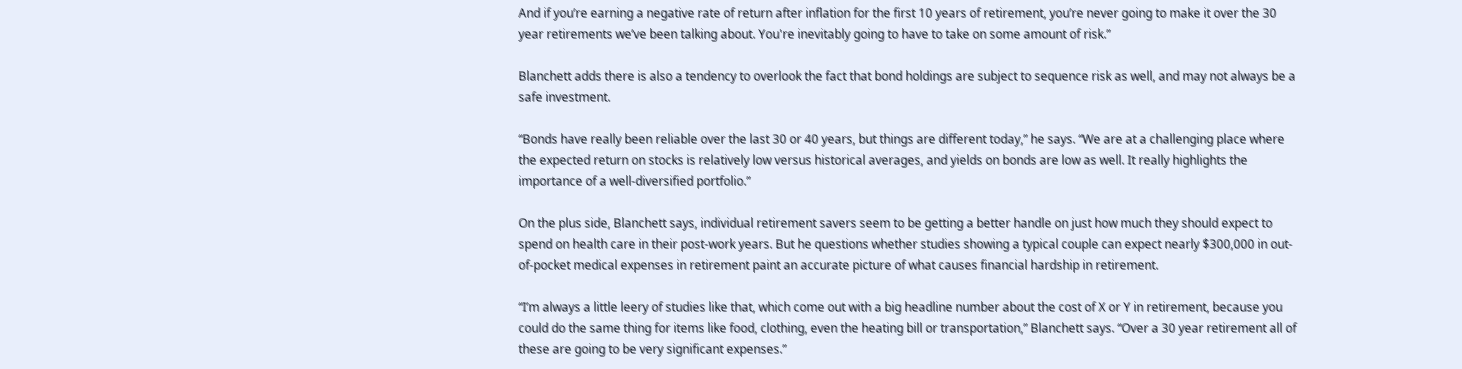And if you’re earning a negative rate of return after inflation for the first 10 years of retirement, you’re never going to make it over the 30 year retirements we’ve been talking about. You're inevitably going to have to take on some amount of risk.”

Blanchett adds there is also a tendency to overlook the fact that bond holdings are subject to sequence risk as well, and may not always be a safe investment.

“Bonds have really been reliable over the last 30 or 40 years, but things are different today,” he says. “We are at a challenging place where the expected return on stocks is relatively low versus historical averages, and yields on bonds are low as well. It really highlights the importance of a well-diversified portfolio.”

On the plus side, Blanchett says, individual retirement savers seem to be getting a better handle on just how much they should expect to spend on health care in their post-work years. But he questions whether studies showing a typical couple can expect nearly $300,000 in out-of-pocket medical expenses in retirement paint an accurate picture of what causes financial hardship in retirement.

“I’m always a little leery of studies like that, which come out with a big headline number about the cost of X or Y in retirement, because you could do the same thing for items like food, clothing, even the heating bill or transportation,” Blanchett says. “Over a 30 year retirement all of these are going to be very significant expenses.”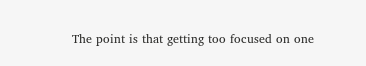The point is that getting too focused on one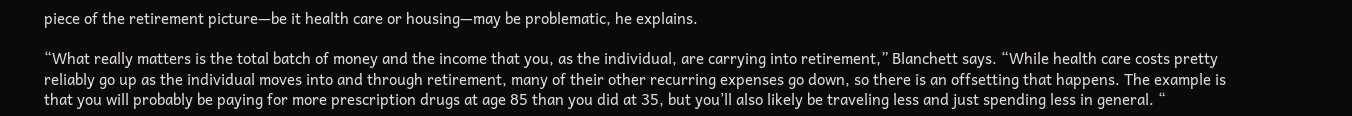piece of the retirement picture—be it health care or housing—may be problematic, he explains.

“What really matters is the total batch of money and the income that you, as the individual, are carrying into retirement,” Blanchett says. “While health care costs pretty reliably go up as the individual moves into and through retirement, many of their other recurring expenses go down, so there is an offsetting that happens. The example is that you will probably be paying for more prescription drugs at age 85 than you did at 35, but you’ll also likely be traveling less and just spending less in general. “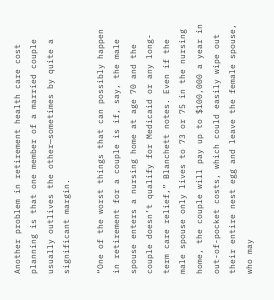Another problem in retirement health care cost planning is that one member of a married couple usually outlives the other—sometimes by quite a significant margin.

“One of the worst things that can possibly happen in retirement for a couple is if, say, the male spouse enters a nursing home at age 70 and the couple doesn’t qualify for Medicaid or any long-term care relief,” Blanchett notes. Even if the male spouse only lives to 73 or 75 in the nursing home, the couple will pay up to $100,000 a year in out-of-pocket costs, which could easily wipe out their entire nest egg and leave the female spouse, who may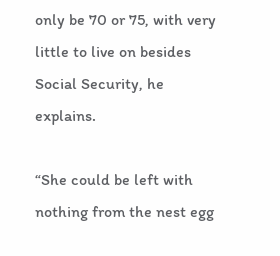only be 70 or 75, with very little to live on besides Social Security, he explains.

“She could be left with nothing from the nest egg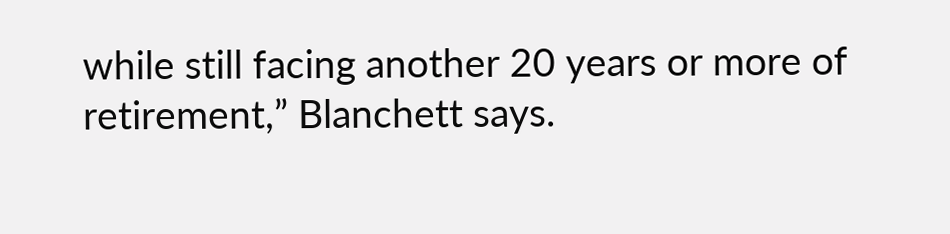while still facing another 20 years or more of retirement,” Blanchett says.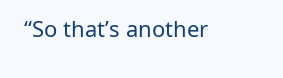“So that’s another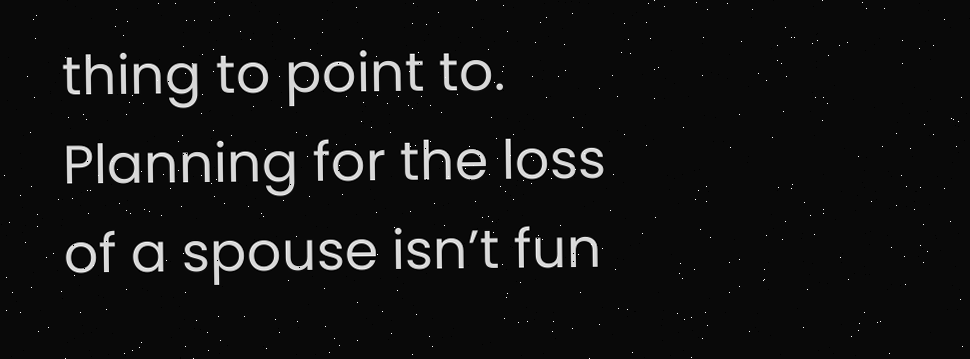thing to point to. Planning for the loss of a spouse isn’t fun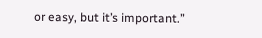or easy, but it’s important.”